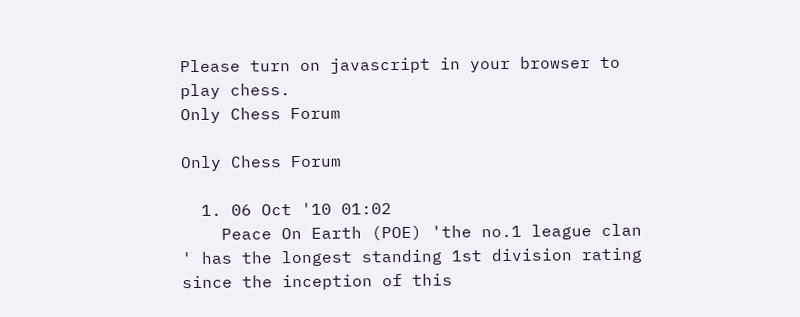Please turn on javascript in your browser to play chess.
Only Chess Forum

Only Chess Forum

  1. 06 Oct '10 01:02
    Peace On Earth (POE) 'the no.1 league clan ' has the longest standing 1st division rating since the inception of this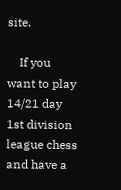site.

    If you want to play 14/21 day 1st division league chess and have a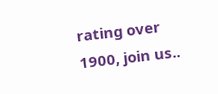rating over 1900, join us..